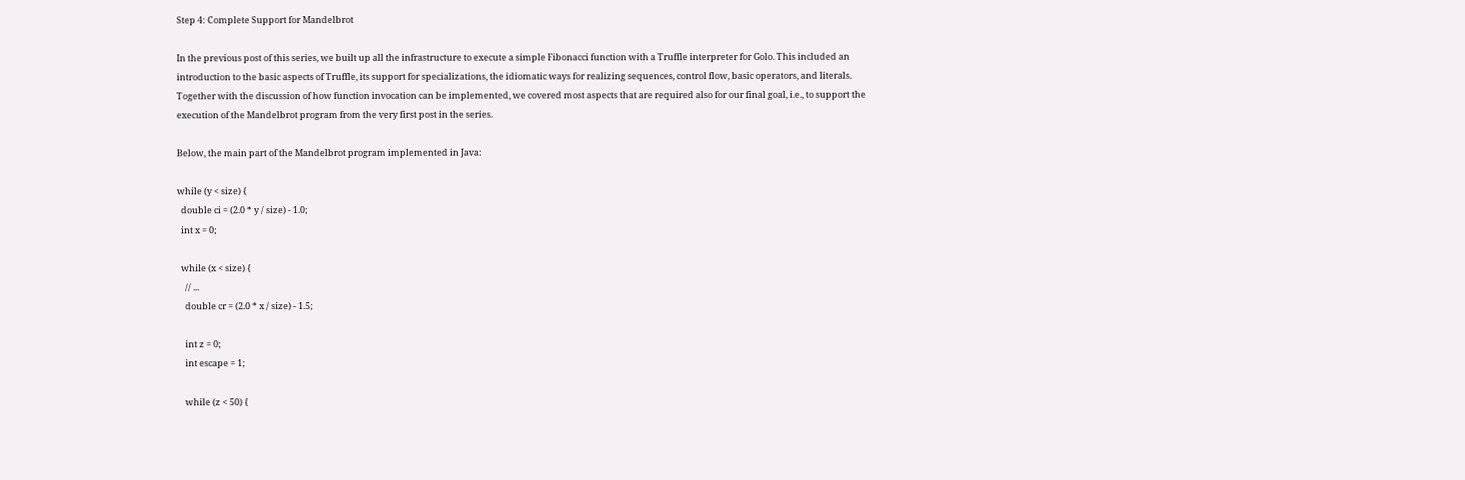Step 4: Complete Support for Mandelbrot

In the previous post of this series, we built up all the infrastructure to execute a simple Fibonacci function with a Truffle interpreter for Golo. This included an introduction to the basic aspects of Truffle, its support for specializations, the idiomatic ways for realizing sequences, control flow, basic operators, and literals. Together with the discussion of how function invocation can be implemented, we covered most aspects that are required also for our final goal, i.e., to support the execution of the Mandelbrot program from the very first post in the series.

Below, the main part of the Mandelbrot program implemented in Java:

while (y < size) {
  double ci = (2.0 * y / size) - 1.0;
  int x = 0;

  while (x < size) {
    // ...
    double cr = (2.0 * x / size) - 1.5;

    int z = 0;
    int escape = 1;

    while (z < 50) {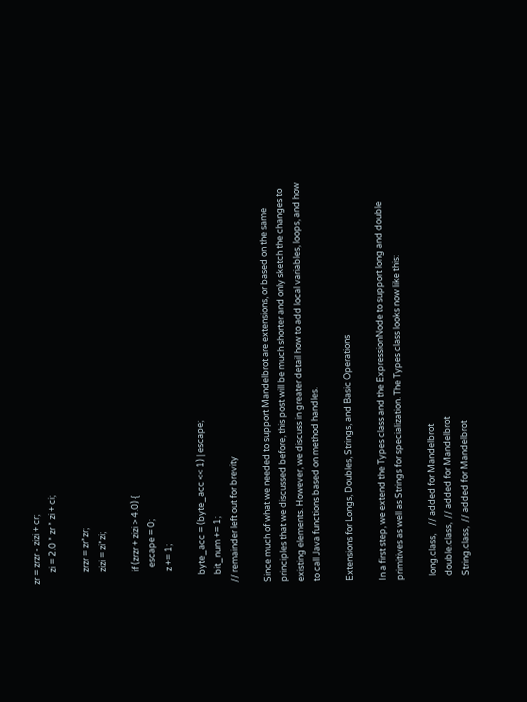zr = zrzr - zizi + cr;
      zi = 2.0 * zr * zi + ci;

      zrzr = zr*zr;
      zizi = zi*zi;

      if (zrzr + zizi > 4.0) {
        escape = 0;
      z += 1;

    byte_acc = (byte_acc << 1) | escape;
    bit_num += 1;
// remainder left out for brevity

Since much of what we needed to support Mandelbrot are extensions, or based on the same principles that we discussed before, this post will be much shorter and only sketch the changes to existing elements. However, we discuss in greater detail how to add local variables, loops, and how to call Java functions based on method handles.

Extensions for Longs, Doubles, Strings, and Basic Operations

In a first step, we extend the Types class and the ExpressionNode to support long and double primitives as well as Strings for specialization. The Types class looks now like this:

  long.class,    // added for Mandelbrot
  double.class,  // added for Mandelbrot
  String.class,  // added for Mandelbrot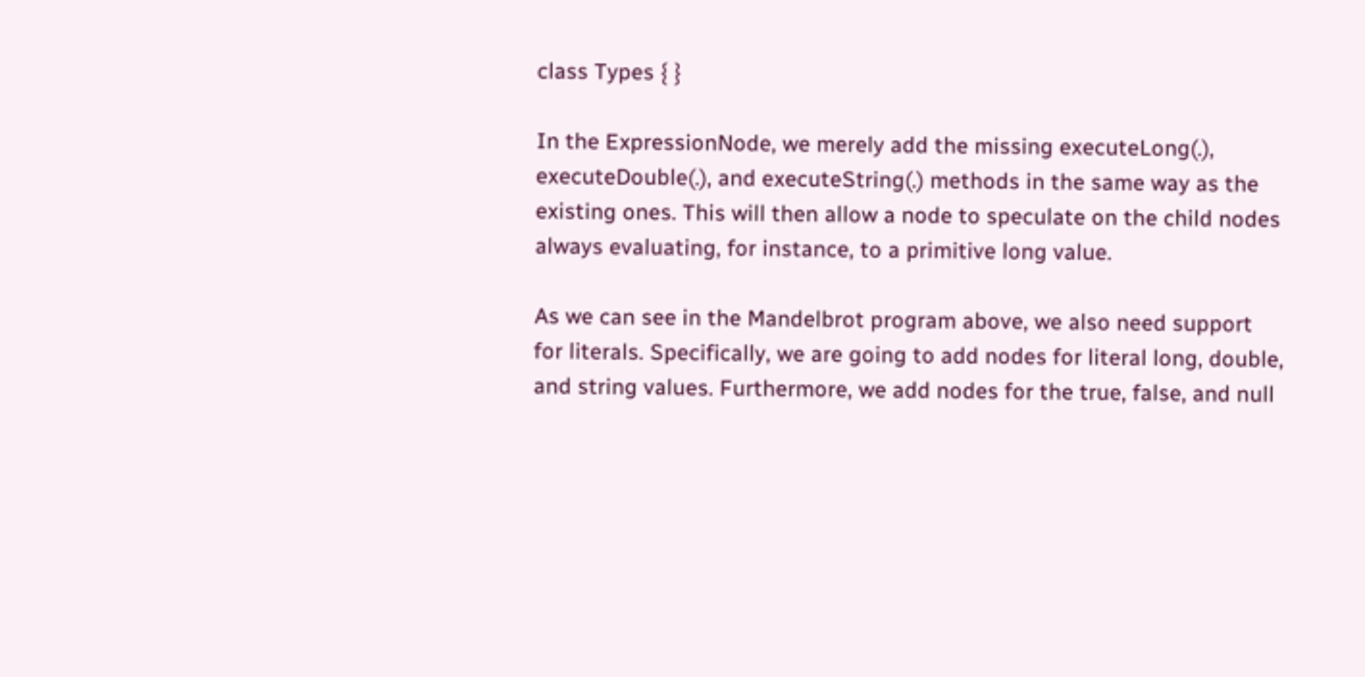class Types { }

In the ExpressionNode, we merely add the missing executeLong(.), executeDouble(.), and executeString(.) methods in the same way as the existing ones. This will then allow a node to speculate on the child nodes always evaluating, for instance, to a primitive long value.

As we can see in the Mandelbrot program above, we also need support for literals. Specifically, we are going to add nodes for literal long, double, and string values. Furthermore, we add nodes for the true, false, and null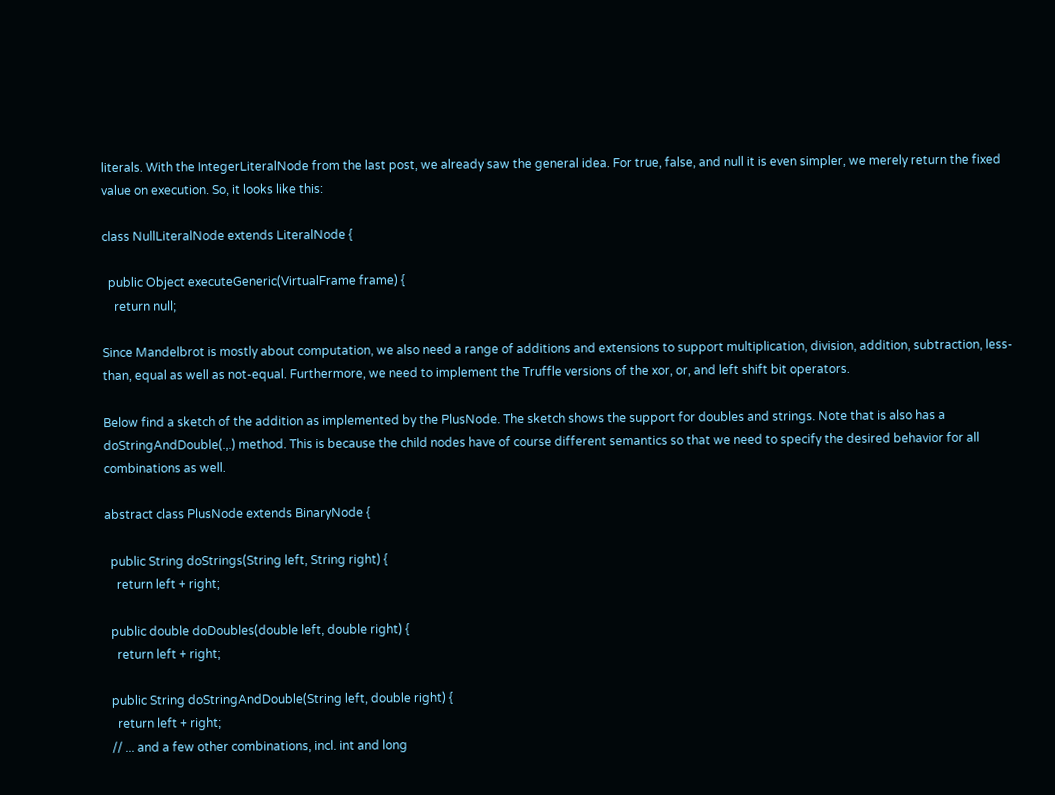literals. With the IntegerLiteralNode from the last post, we already saw the general idea. For true, false, and null it is even simpler, we merely return the fixed value on execution. So, it looks like this:

class NullLiteralNode extends LiteralNode {

  public Object executeGeneric(VirtualFrame frame) {
    return null;

Since Mandelbrot is mostly about computation, we also need a range of additions and extensions to support multiplication, division, addition, subtraction, less-than, equal as well as not-equal. Furthermore, we need to implement the Truffle versions of the xor, or, and left shift bit operators.

Below find a sketch of the addition as implemented by the PlusNode. The sketch shows the support for doubles and strings. Note that is also has a doStringAndDouble(.,.) method. This is because the child nodes have of course different semantics so that we need to specify the desired behavior for all combinations as well.

abstract class PlusNode extends BinaryNode {

  public String doStrings(String left, String right) {
    return left + right;

  public double doDoubles(double left, double right) {
    return left + right;

  public String doStringAndDouble(String left, double right) {
    return left + right;
  // ... and a few other combinations, incl. int and long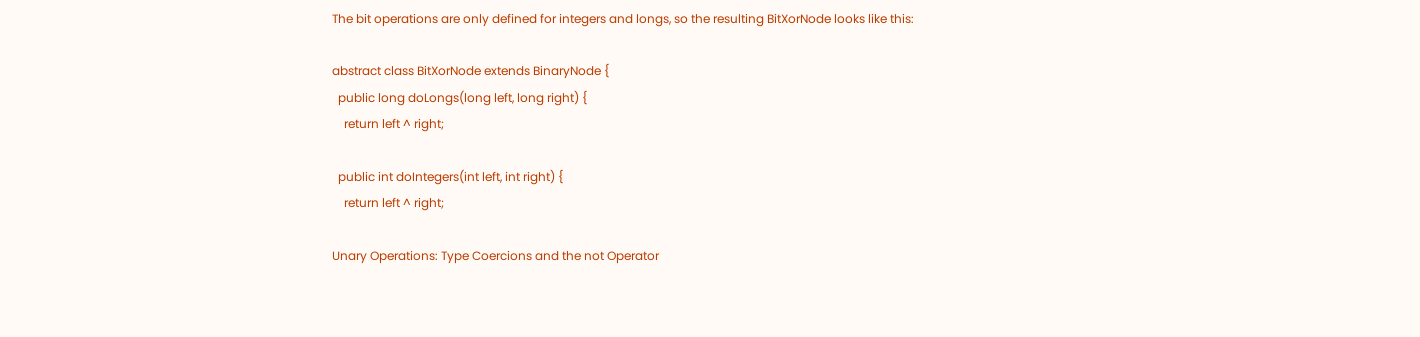The bit operations are only defined for integers and longs, so the resulting BitXorNode looks like this:

abstract class BitXorNode extends BinaryNode {
  public long doLongs(long left, long right) {
    return left ^ right;

  public int doIntegers(int left, int right) {
    return left ^ right;

Unary Operations: Type Coercions and the not Operator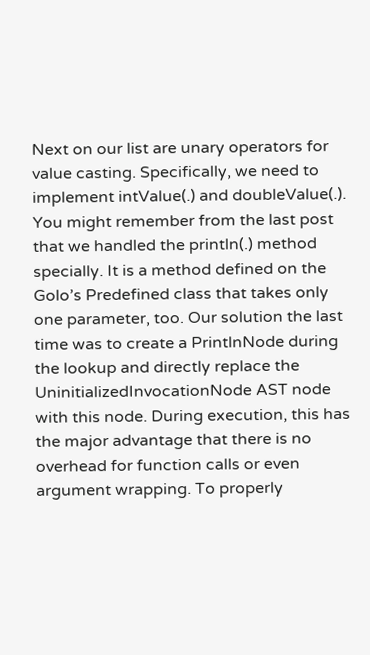Next on our list are unary operators for value casting. Specifically, we need to implement intValue(.) and doubleValue(.). You might remember from the last post that we handled the println(.) method specially. It is a method defined on the Golo’s Predefined class that takes only one parameter, too. Our solution the last time was to create a PrintlnNode during the lookup and directly replace the UninitializedInvocationNode AST node with this node. During execution, this has the major advantage that there is no overhead for function calls or even argument wrapping. To properly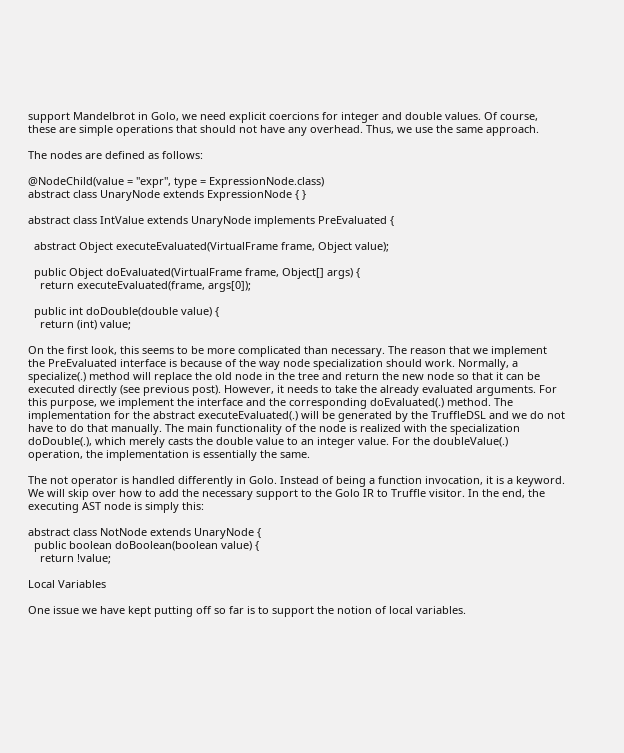support Mandelbrot in Golo, we need explicit coercions for integer and double values. Of course, these are simple operations that should not have any overhead. Thus, we use the same approach.

The nodes are defined as follows:

@NodeChild(value = "expr", type = ExpressionNode.class)
abstract class UnaryNode extends ExpressionNode { }

abstract class IntValue extends UnaryNode implements PreEvaluated {

  abstract Object executeEvaluated(VirtualFrame frame, Object value);

  public Object doEvaluated(VirtualFrame frame, Object[] args) {
    return executeEvaluated(frame, args[0]);

  public int doDouble(double value) {
    return (int) value;

On the first look, this seems to be more complicated than necessary. The reason that we implement the PreEvaluated interface is because of the way node specialization should work. Normally, a specialize(.) method will replace the old node in the tree and return the new node so that it can be executed directly (see previous post). However, it needs to take the already evaluated arguments. For this purpose, we implement the interface and the corresponding doEvaluated(.) method. The implementation for the abstract executeEvaluated(.) will be generated by the TruffleDSL and we do not have to do that manually. The main functionality of the node is realized with the specialization doDouble(.), which merely casts the double value to an integer value. For the doubleValue(.) operation, the implementation is essentially the same.

The not operator is handled differently in Golo. Instead of being a function invocation, it is a keyword. We will skip over how to add the necessary support to the Golo IR to Truffle visitor. In the end, the executing AST node is simply this:

abstract class NotNode extends UnaryNode {
  public boolean doBoolean(boolean value) {
    return !value;

Local Variables

One issue we have kept putting off so far is to support the notion of local variables.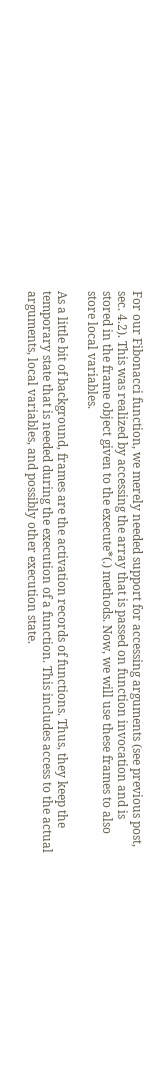For our Fibonacci function, we merely needed support for accessing arguments (see previous post, sec. 4.2). This was realized by accessing the array that is passed on function invocation and is stored in the frame object given to the execute*(.) methods. Now, we will use these frames to also store local variables.

As a little bit of background, frames are the activation records of functions. Thus, they keep the temporary state that is needed during the execution of a function. This includes access to the actual arguments, local variables, and possibly other execution state.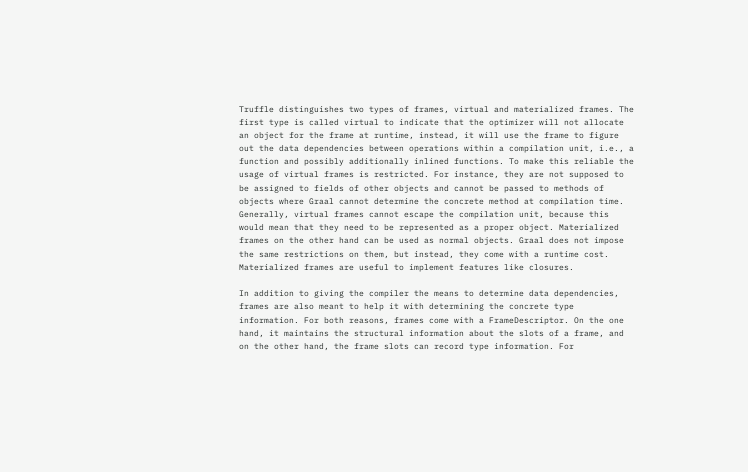Truffle distinguishes two types of frames, virtual and materialized frames. The first type is called virtual to indicate that the optimizer will not allocate an object for the frame at runtime, instead, it will use the frame to figure out the data dependencies between operations within a compilation unit, i.e., a function and possibly additionally inlined functions. To make this reliable the usage of virtual frames is restricted. For instance, they are not supposed to be assigned to fields of other objects and cannot be passed to methods of objects where Graal cannot determine the concrete method at compilation time. Generally, virtual frames cannot escape the compilation unit, because this would mean that they need to be represented as a proper object. Materialized frames on the other hand can be used as normal objects. Graal does not impose the same restrictions on them, but instead, they come with a runtime cost. Materialized frames are useful to implement features like closures.

In addition to giving the compiler the means to determine data dependencies, frames are also meant to help it with determining the concrete type information. For both reasons, frames come with a FrameDescriptor. On the one hand, it maintains the structural information about the slots of a frame, and on the other hand, the frame slots can record type information. For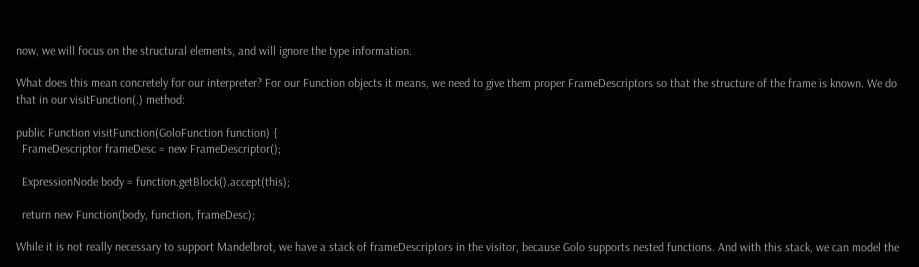now, we will focus on the structural elements, and will ignore the type information.

What does this mean concretely for our interpreter? For our Function objects it means, we need to give them proper FrameDescriptors so that the structure of the frame is known. We do that in our visitFunction(.) method:

public Function visitFunction(GoloFunction function) {
  FrameDescriptor frameDesc = new FrameDescriptor();

  ExpressionNode body = function.getBlock().accept(this);

  return new Function(body, function, frameDesc);

While it is not really necessary to support Mandelbrot, we have a stack of frameDescriptors in the visitor, because Golo supports nested functions. And with this stack, we can model the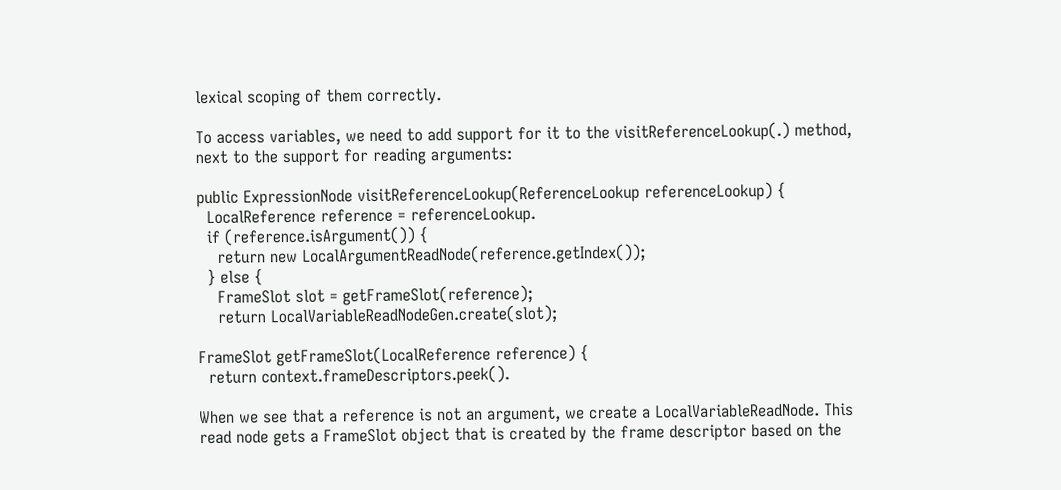lexical scoping of them correctly.

To access variables, we need to add support for it to the visitReferenceLookup(.) method, next to the support for reading arguments:

public ExpressionNode visitReferenceLookup(ReferenceLookup referenceLookup) {
  LocalReference reference = referenceLookup.
  if (reference.isArgument()) {
    return new LocalArgumentReadNode(reference.getIndex());
  } else {
    FrameSlot slot = getFrameSlot(reference);
    return LocalVariableReadNodeGen.create(slot);

FrameSlot getFrameSlot(LocalReference reference) {
  return context.frameDescriptors.peek().

When we see that a reference is not an argument, we create a LocalVariableReadNode. This read node gets a FrameSlot object that is created by the frame descriptor based on the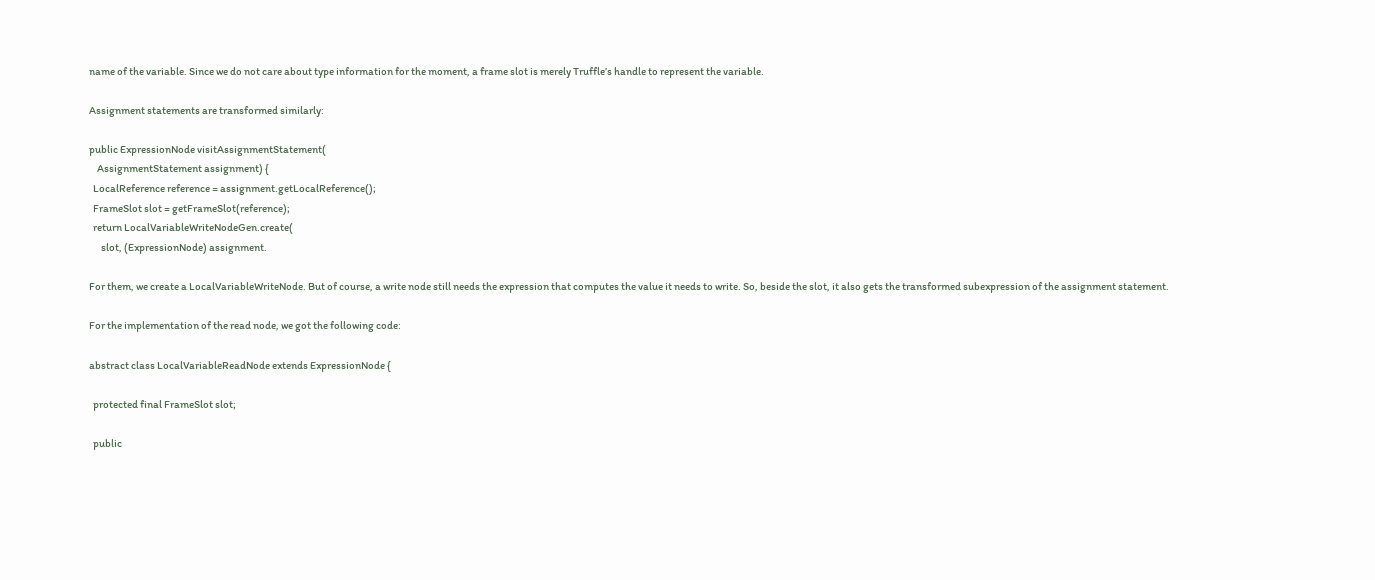name of the variable. Since we do not care about type information for the moment, a frame slot is merely Truffle’s handle to represent the variable.

Assignment statements are transformed similarly:

public ExpressionNode visitAssignmentStatement(
    AssignmentStatement assignment) {
  LocalReference reference = assignment.getLocalReference();
  FrameSlot slot = getFrameSlot(reference);
  return LocalVariableWriteNodeGen.create(
      slot, (ExpressionNode) assignment.

For them, we create a LocalVariableWriteNode. But of course, a write node still needs the expression that computes the value it needs to write. So, beside the slot, it also gets the transformed subexpression of the assignment statement.

For the implementation of the read node, we got the following code:

abstract class LocalVariableReadNode extends ExpressionNode {

  protected final FrameSlot slot;

  public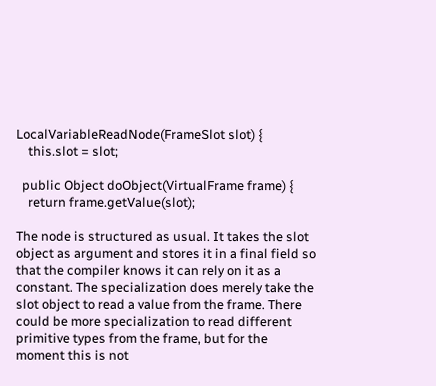LocalVariableReadNode(FrameSlot slot) {
    this.slot = slot;

  public Object doObject(VirtualFrame frame) {
    return frame.getValue(slot);

The node is structured as usual. It takes the slot object as argument and stores it in a final field so that the compiler knows it can rely on it as a constant. The specialization does merely take the slot object to read a value from the frame. There could be more specialization to read different primitive types from the frame, but for the moment this is not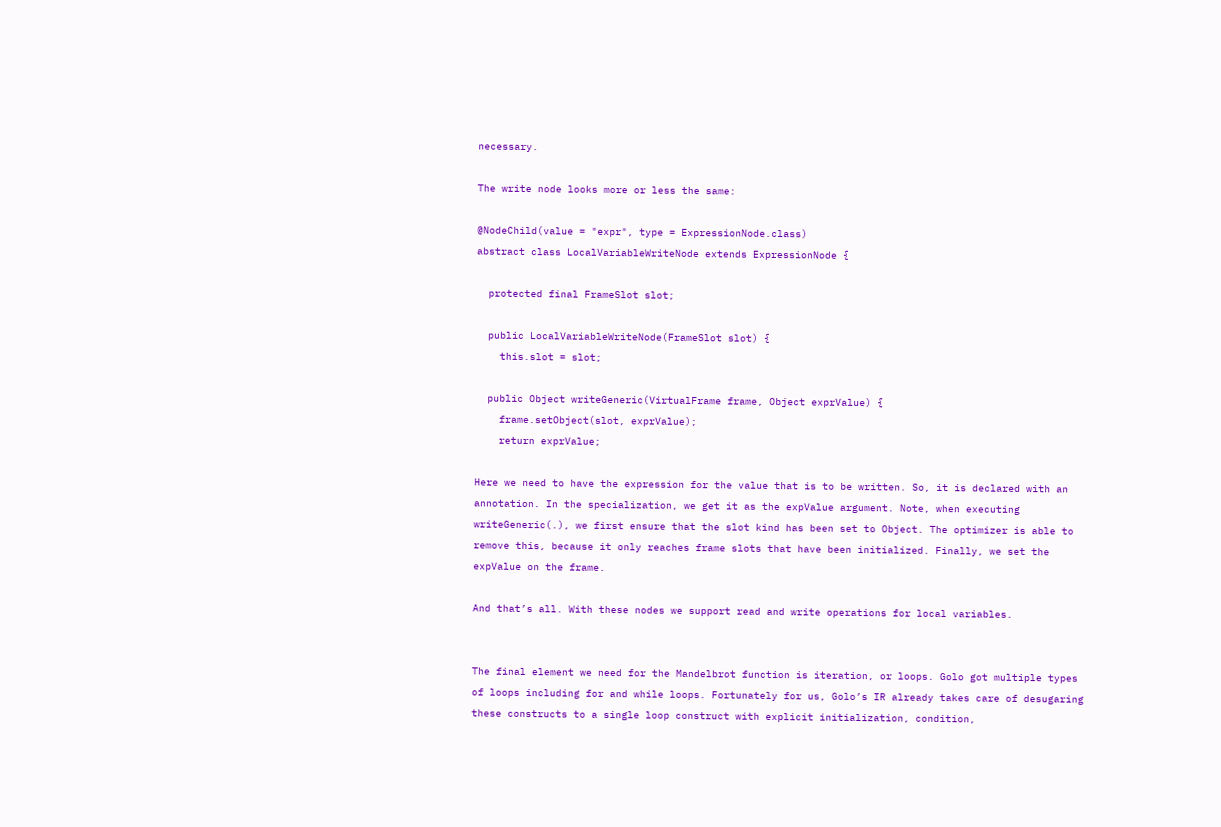necessary.

The write node looks more or less the same:

@NodeChild(value = "expr", type = ExpressionNode.class)
abstract class LocalVariableWriteNode extends ExpressionNode {

  protected final FrameSlot slot;

  public LocalVariableWriteNode(FrameSlot slot) {
    this.slot = slot;

  public Object writeGeneric(VirtualFrame frame, Object exprValue) {
    frame.setObject(slot, exprValue);
    return exprValue;

Here we need to have the expression for the value that is to be written. So, it is declared with an annotation. In the specialization, we get it as the expValue argument. Note, when executing writeGeneric(.), we first ensure that the slot kind has been set to Object. The optimizer is able to remove this, because it only reaches frame slots that have been initialized. Finally, we set the expValue on the frame.

And that’s all. With these nodes we support read and write operations for local variables.


The final element we need for the Mandelbrot function is iteration, or loops. Golo got multiple types of loops including for and while loops. Fortunately for us, Golo’s IR already takes care of desugaring these constructs to a single loop construct with explicit initialization, condition,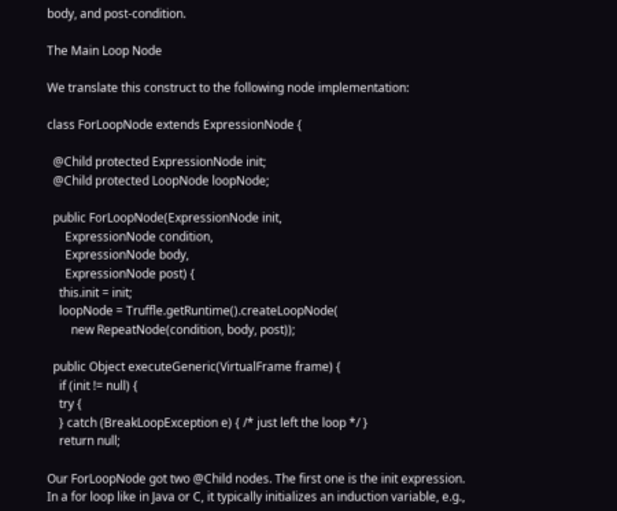body, and post-condition.

The Main Loop Node

We translate this construct to the following node implementation:

class ForLoopNode extends ExpressionNode {

  @Child protected ExpressionNode init;
  @Child protected LoopNode loopNode;

  public ForLoopNode(ExpressionNode init,
      ExpressionNode condition,
      ExpressionNode body,
      ExpressionNode post) {
    this.init = init;
    loopNode = Truffle.getRuntime().createLoopNode(
        new RepeatNode(condition, body, post));

  public Object executeGeneric(VirtualFrame frame) {
    if (init != null) {
    try {
    } catch (BreakLoopException e) { /* just left the loop */ }
    return null;

Our ForLoopNode got two @Child nodes. The first one is the init expression. In a for loop like in Java or C, it typically initializes an induction variable, e.g.,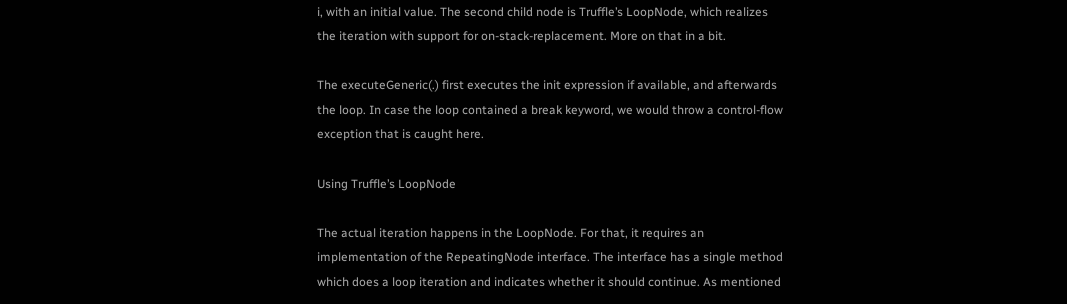i, with an initial value. The second child node is Truffle’s LoopNode, which realizes the iteration with support for on-stack-replacement. More on that in a bit.

The executeGeneric(.) first executes the init expression if available, and afterwards the loop. In case the loop contained a break keyword, we would throw a control-flow exception that is caught here.

Using Truffle’s LoopNode

The actual iteration happens in the LoopNode. For that, it requires an implementation of the RepeatingNode interface. The interface has a single method which does a loop iteration and indicates whether it should continue. As mentioned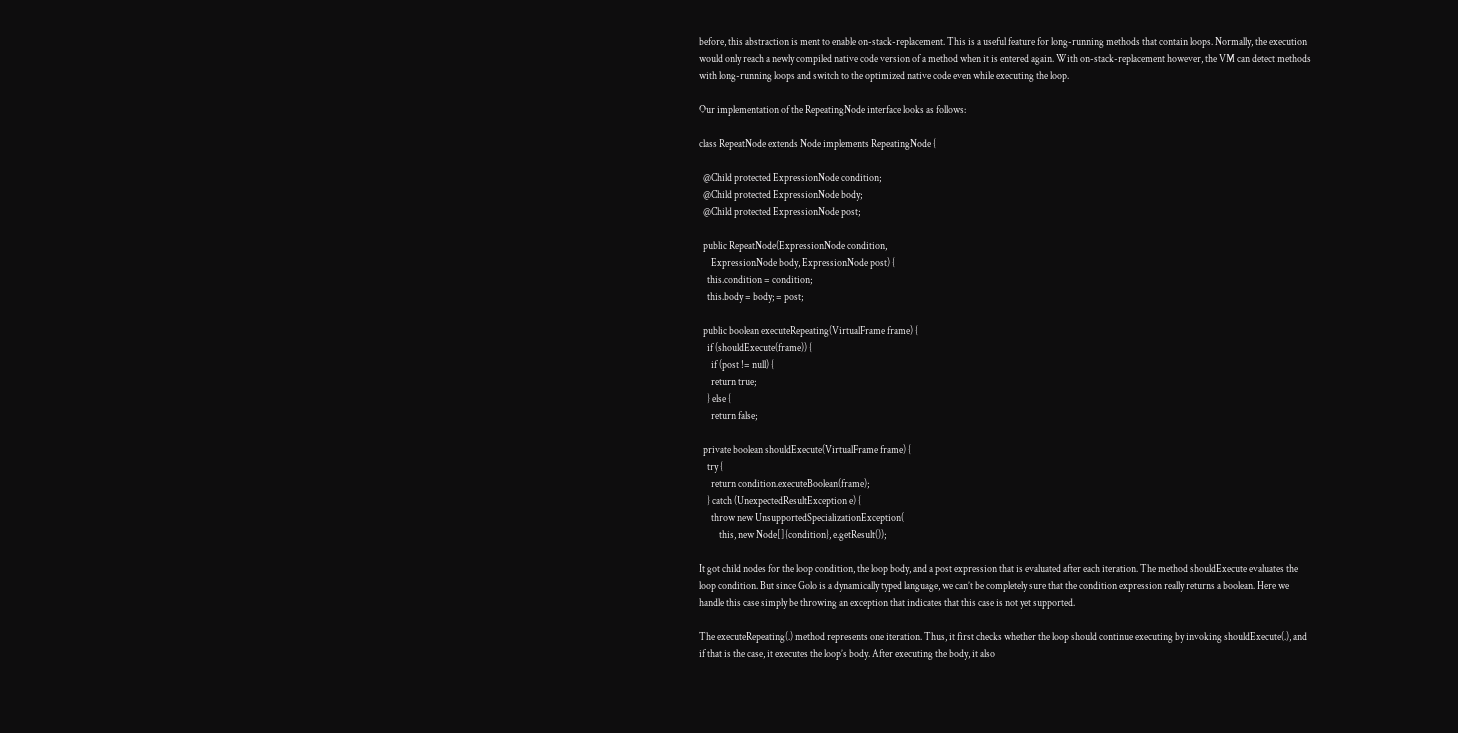before, this abstraction is ment to enable on-stack-replacement. This is a useful feature for long-running methods that contain loops. Normally, the execution would only reach a newly compiled native code version of a method when it is entered again. With on-stack-replacement however, the VM can detect methods with long-running loops and switch to the optimized native code even while executing the loop.

Our implementation of the RepeatingNode interface looks as follows:

class RepeatNode extends Node implements RepeatingNode {

  @Child protected ExpressionNode condition;
  @Child protected ExpressionNode body;
  @Child protected ExpressionNode post;

  public RepeatNode(ExpressionNode condition,
      ExpressionNode body, ExpressionNode post) {
    this.condition = condition;
    this.body = body; = post;

  public boolean executeRepeating(VirtualFrame frame) {
    if (shouldExecute(frame)) {
      if (post != null) {
      return true;
    } else {
      return false;

  private boolean shouldExecute(VirtualFrame frame) {
    try {
      return condition.executeBoolean(frame);
    } catch (UnexpectedResultException e) {
      throw new UnsupportedSpecializationException(
          this, new Node[]{condition}, e.getResult());

It got child nodes for the loop condition, the loop body, and a post expression that is evaluated after each iteration. The method shouldExecute evaluates the loop condition. But since Golo is a dynamically typed language, we can’t be completely sure that the condition expression really returns a boolean. Here we handle this case simply be throwing an exception that indicates that this case is not yet supported.

The executeRepeating(.) method represents one iteration. Thus, it first checks whether the loop should continue executing by invoking shouldExecute(.), and if that is the case, it executes the loop’s body. After executing the body, it also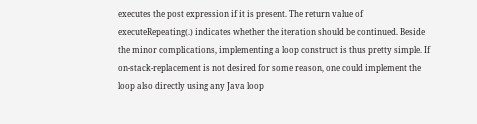executes the post expression if it is present. The return value of executeRepeating(.) indicates whether the iteration should be continued. Beside the minor complications, implementing a loop construct is thus pretty simple. If on-stack-replacement is not desired for some reason, one could implement the loop also directly using any Java loop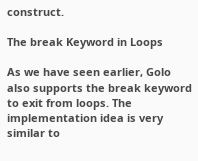construct.

The break Keyword in Loops

As we have seen earlier, Golo also supports the break keyword to exit from loops. The implementation idea is very similar to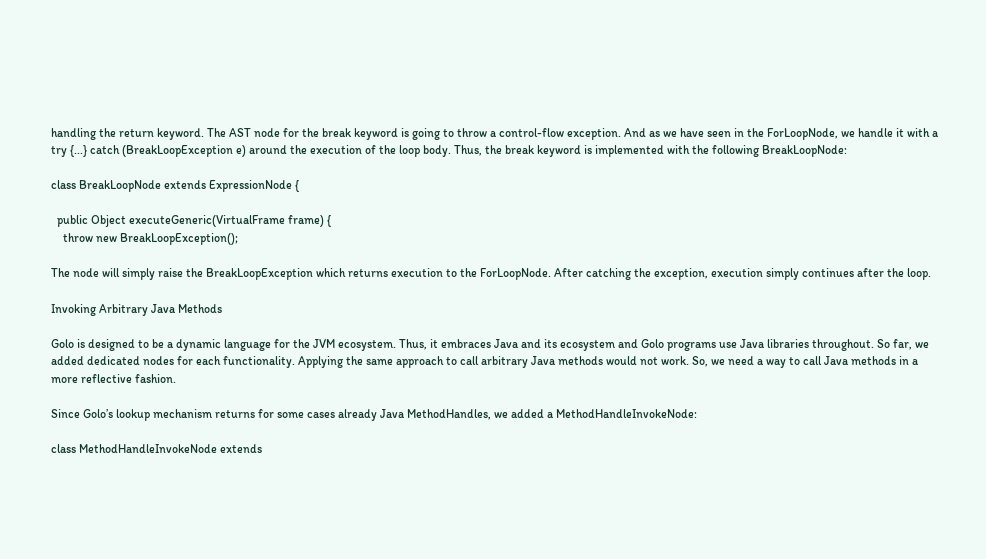handling the return keyword. The AST node for the break keyword is going to throw a control-flow exception. And as we have seen in the ForLoopNode, we handle it with a try {...} catch (BreakLoopException e) around the execution of the loop body. Thus, the break keyword is implemented with the following BreakLoopNode:

class BreakLoopNode extends ExpressionNode {

  public Object executeGeneric(VirtualFrame frame) {
    throw new BreakLoopException();

The node will simply raise the BreakLoopException which returns execution to the ForLoopNode. After catching the exception, execution simply continues after the loop.

Invoking Arbitrary Java Methods

Golo is designed to be a dynamic language for the JVM ecosystem. Thus, it embraces Java and its ecosystem and Golo programs use Java libraries throughout. So far, we added dedicated nodes for each functionality. Applying the same approach to call arbitrary Java methods would not work. So, we need a way to call Java methods in a more reflective fashion.

Since Golo’s lookup mechanism returns for some cases already Java MethodHandles, we added a MethodHandleInvokeNode:

class MethodHandleInvokeNode extends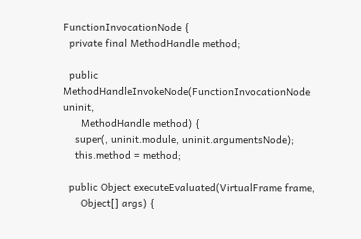FunctionInvocationNode {
  private final MethodHandle method;

  public MethodHandleInvokeNode(FunctionInvocationNode uninit,
      MethodHandle method) {
    super(, uninit.module, uninit.argumentsNode);
    this.method = method;

  public Object executeEvaluated(VirtualFrame frame,
      Object[] args) {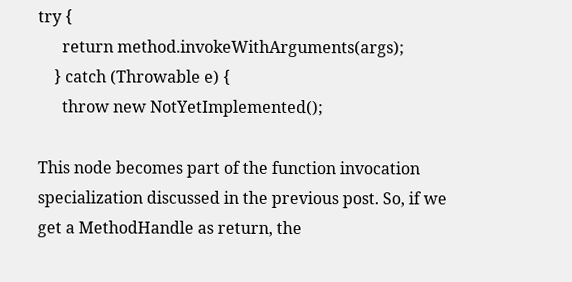try {
      return method.invokeWithArguments(args);
    } catch (Throwable e) {
      throw new NotYetImplemented();

This node becomes part of the function invocation specialization discussed in the previous post. So, if we get a MethodHandle as return, the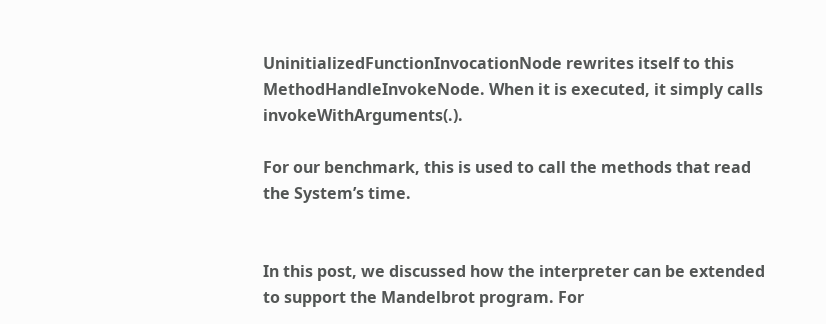UninitializedFunctionInvocationNode rewrites itself to this MethodHandleInvokeNode. When it is executed, it simply calls invokeWithArguments(.).

For our benchmark, this is used to call the methods that read the System’s time.


In this post, we discussed how the interpreter can be extended to support the Mandelbrot program. For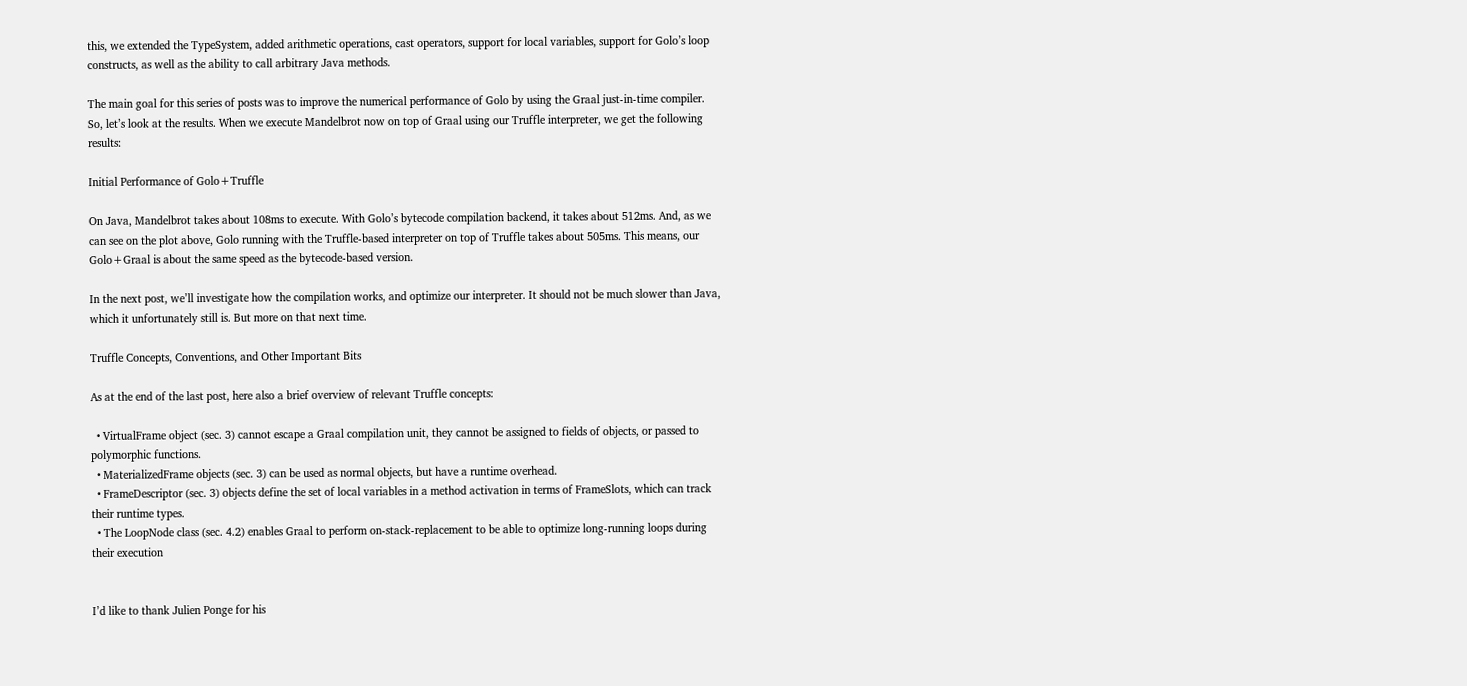this, we extended the TypeSystem, added arithmetic operations, cast operators, support for local variables, support for Golo’s loop constructs, as well as the ability to call arbitrary Java methods.

The main goal for this series of posts was to improve the numerical performance of Golo by using the Graal just-in-time compiler. So, let’s look at the results. When we execute Mandelbrot now on top of Graal using our Truffle interpreter, we get the following results:

Initial Performance of Golo+Truffle

On Java, Mandelbrot takes about 108ms to execute. With Golo’s bytecode compilation backend, it takes about 512ms. And, as we can see on the plot above, Golo running with the Truffle-based interpreter on top of Truffle takes about 505ms. This means, our Golo+Graal is about the same speed as the bytecode-based version.

In the next post, we’ll investigate how the compilation works, and optimize our interpreter. It should not be much slower than Java, which it unfortunately still is. But more on that next time.

Truffle Concepts, Conventions, and Other Important Bits

As at the end of the last post, here also a brief overview of relevant Truffle concepts:

  • VirtualFrame object (sec. 3) cannot escape a Graal compilation unit, they cannot be assigned to fields of objects, or passed to polymorphic functions.
  • MaterializedFrame objects (sec. 3) can be used as normal objects, but have a runtime overhead.
  • FrameDescriptor (sec. 3) objects define the set of local variables in a method activation in terms of FrameSlots, which can track their runtime types.
  • The LoopNode class (sec. 4.2) enables Graal to perform on-stack-replacement to be able to optimize long-running loops during their execution


I’d like to thank Julien Ponge for his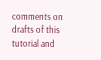comments on drafts of this tutorial and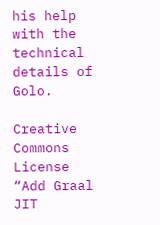his help with the technical details of Golo.

Creative Commons License
“Add Graal JIT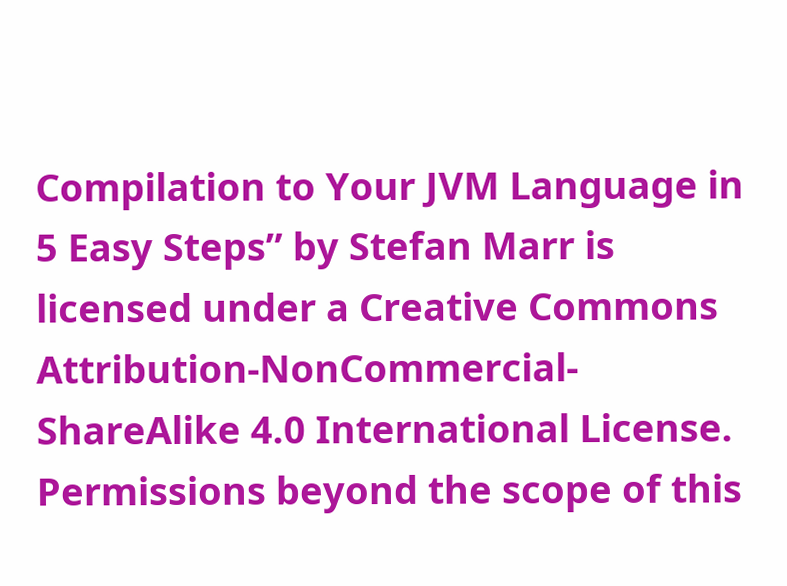Compilation to Your JVM Language in 5 Easy Steps” by Stefan Marr is licensed under a Creative Commons Attribution-NonCommercial-ShareAlike 4.0 International License.
Permissions beyond the scope of this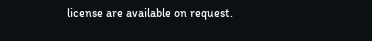license are available on request.